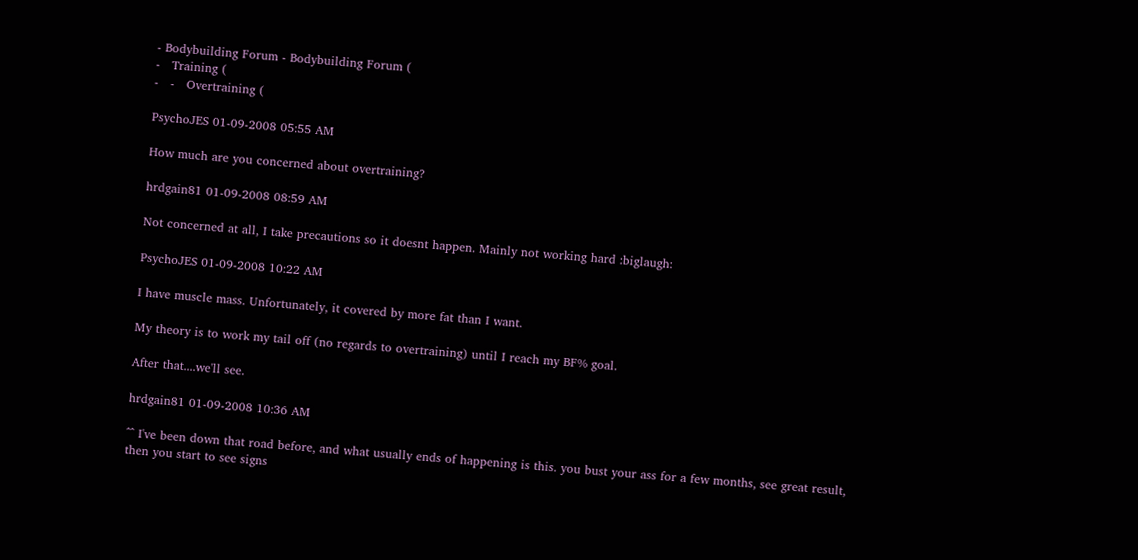- Bodybuilding Forum - Bodybuilding Forum (
-   Training (
-   -   Overtraining (

PsychoJES 01-09-2008 05:55 AM

How much are you concerned about overtraining?

hrdgain81 01-09-2008 08:59 AM

Not concerned at all, I take precautions so it doesnt happen. Mainly not working hard :biglaugh:

PsychoJES 01-09-2008 10:22 AM

I have muscle mass. Unfortunately, it covered by more fat than I want.

My theory is to work my tail off (no regards to overtraining) until I reach my BF% goal.

After that....we'll see.

hrdgain81 01-09-2008 10:36 AM

^^ I've been down that road before, and what usually ends of happening is this. you bust your ass for a few months, see great result, then you start to see signs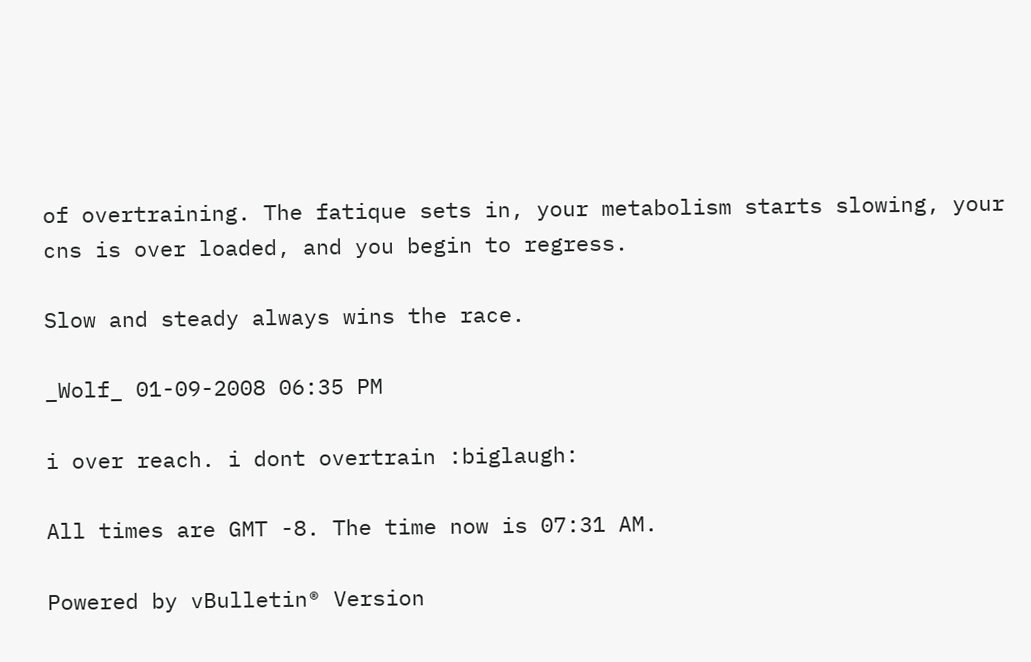of overtraining. The fatique sets in, your metabolism starts slowing, your cns is over loaded, and you begin to regress.

Slow and steady always wins the race.

_Wolf_ 01-09-2008 06:35 PM

i over reach. i dont overtrain :biglaugh:

All times are GMT -8. The time now is 07:31 AM.

Powered by vBulletin® Version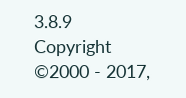3.8.9
Copyright ©2000 - 2017,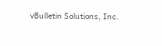vBulletin Solutions, Inc.